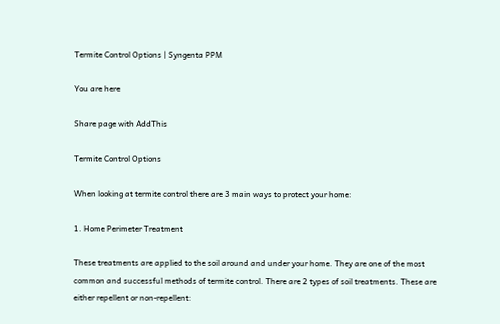Termite Control Options | Syngenta PPM

You are here

Share page with AddThis

Termite Control Options

When looking at termite control there are 3 main ways to protect your home:

1. Home Perimeter Treatment

These treatments are applied to the soil around and under your home. They are one of the most common and successful methods of termite control. There are 2 types of soil treatments. These are either repellent or non-repellent: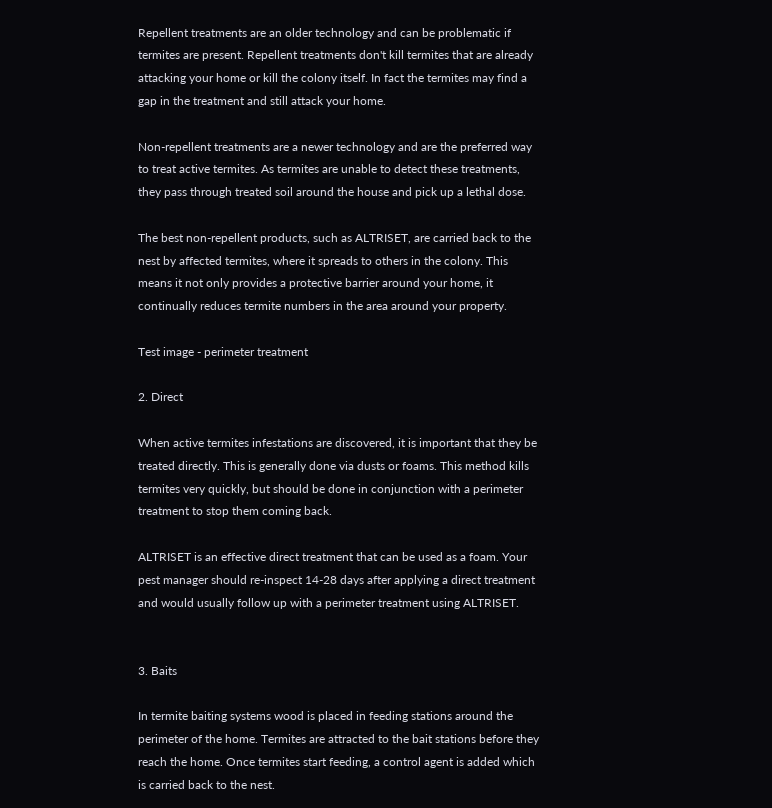Repellent treatments are an older technology and can be problematic if termites are present. Repellent treatments don't kill termites that are already attacking your home or kill the colony itself. In fact the termites may find a gap in the treatment and still attack your home.

Non-repellent treatments are a newer technology and are the preferred way to treat active termites. As termites are unable to detect these treatments, they pass through treated soil around the house and pick up a lethal dose.

The best non-repellent products, such as ALTRISET, are carried back to the nest by affected termites, where it spreads to others in the colony. This means it not only provides a protective barrier around your home, it continually reduces termite numbers in the area around your property.

Test image - perimeter treatment

2. Direct

When active termites infestations are discovered, it is important that they be treated directly. This is generally done via dusts or foams. This method kills termites very quickly, but should be done in conjunction with a perimeter treatment to stop them coming back.

ALTRISET is an effective direct treatment that can be used as a foam. Your pest manager should re-inspect 14-28 days after applying a direct treatment and would usually follow up with a perimeter treatment using ALTRISET.


3. Baits

In termite baiting systems wood is placed in feeding stations around the perimeter of the home. Termites are attracted to the bait stations before they reach the home. Once termites start feeding, a control agent is added which is carried back to the nest.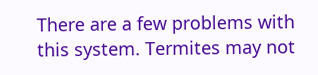There are a few problems with this system. Termites may not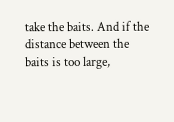take the baits. And if the distance between the baits is too large,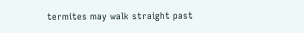termites may walk straight past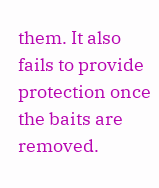them. It also fails to provide protection once the baits are removed.